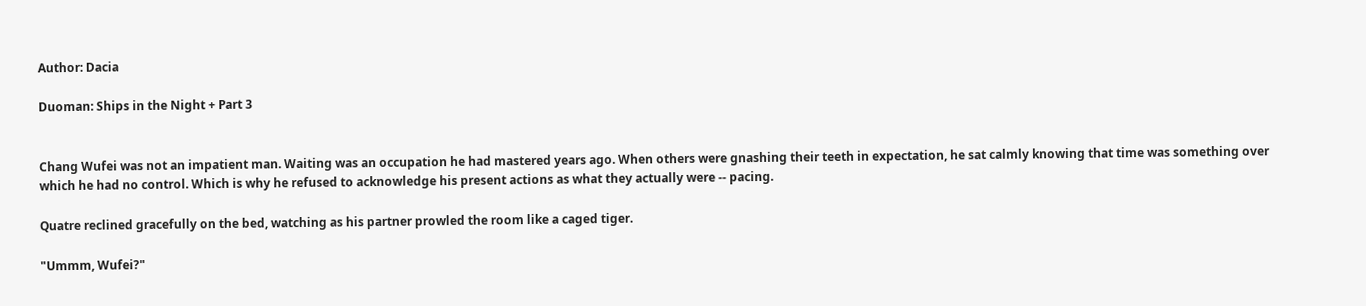Author: Dacia

Duoman: Ships in the Night + Part 3


Chang Wufei was not an impatient man. Waiting was an occupation he had mastered years ago. When others were gnashing their teeth in expectation, he sat calmly knowing that time was something over which he had no control. Which is why he refused to acknowledge his present actions as what they actually were -- pacing.

Quatre reclined gracefully on the bed, watching as his partner prowled the room like a caged tiger.

"Ummm, Wufei?"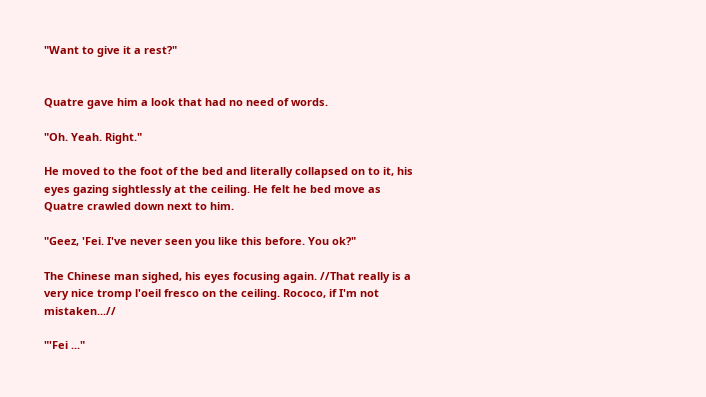"Want to give it a rest?"


Quatre gave him a look that had no need of words.

"Oh. Yeah. Right."

He moved to the foot of the bed and literally collapsed on to it, his eyes gazing sightlessly at the ceiling. He felt he bed move as Quatre crawled down next to him.

"Geez, 'Fei. I've never seen you like this before. You ok?"

The Chinese man sighed, his eyes focusing again. //That really is a very nice tromp l'oeil fresco on the ceiling. Rococo, if I'm not mistaken...//

"'Fei ..."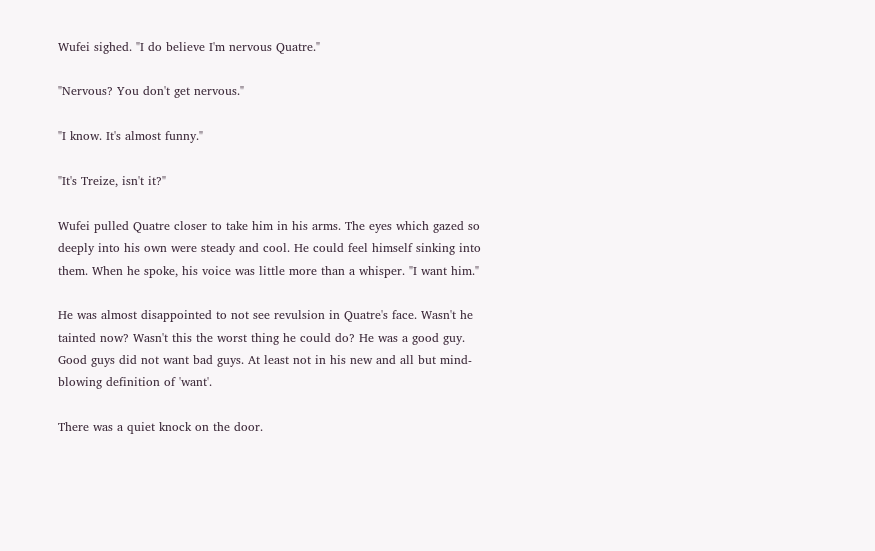Wufei sighed. "I do believe I'm nervous Quatre."

"Nervous? You don't get nervous."

"I know. It's almost funny."

"It's Treize, isn't it?"

Wufei pulled Quatre closer to take him in his arms. The eyes which gazed so deeply into his own were steady and cool. He could feel himself sinking into them. When he spoke, his voice was little more than a whisper. "I want him."

He was almost disappointed to not see revulsion in Quatre's face. Wasn't he tainted now? Wasn't this the worst thing he could do? He was a good guy. Good guys did not want bad guys. At least not in his new and all but mind-blowing definition of 'want'.

There was a quiet knock on the door.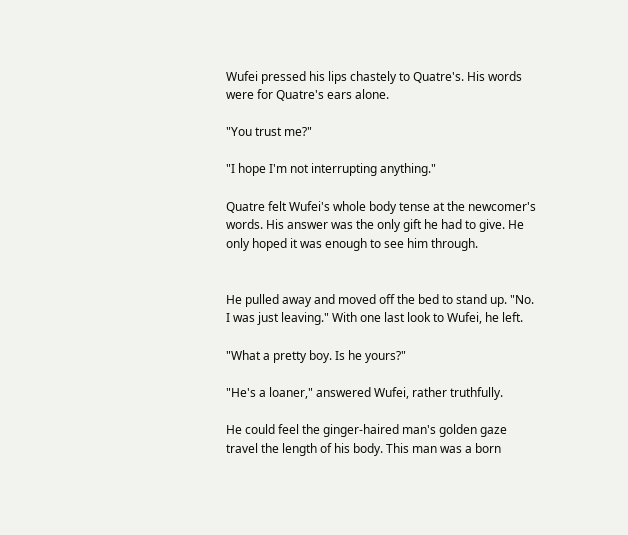Wufei pressed his lips chastely to Quatre's. His words were for Quatre's ears alone.

"You trust me?"

"I hope I'm not interrupting anything."

Quatre felt Wufei's whole body tense at the newcomer's words. His answer was the only gift he had to give. He only hoped it was enough to see him through.


He pulled away and moved off the bed to stand up. "No. I was just leaving." With one last look to Wufei, he left.

"What a pretty boy. Is he yours?"

"He's a loaner," answered Wufei, rather truthfully.

He could feel the ginger-haired man's golden gaze travel the length of his body. This man was a born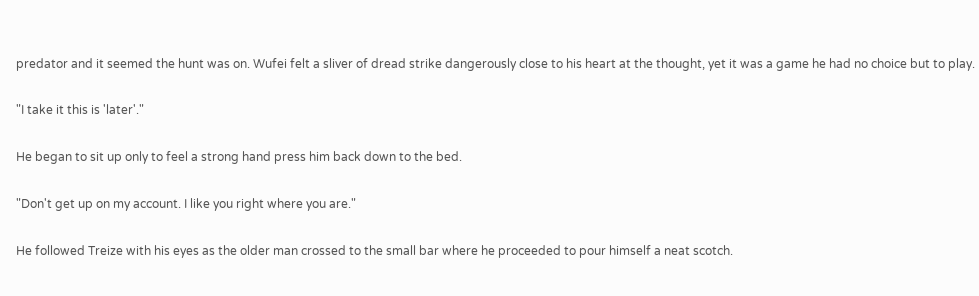predator and it seemed the hunt was on. Wufei felt a sliver of dread strike dangerously close to his heart at the thought, yet it was a game he had no choice but to play.

"I take it this is 'later'."

He began to sit up only to feel a strong hand press him back down to the bed.

"Don't get up on my account. I like you right where you are."

He followed Treize with his eyes as the older man crossed to the small bar where he proceeded to pour himself a neat scotch.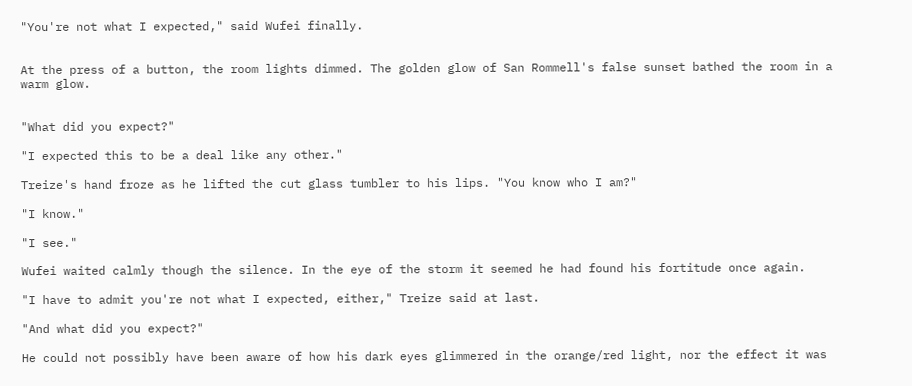"You're not what I expected," said Wufei finally.


At the press of a button, the room lights dimmed. The golden glow of San Rommell's false sunset bathed the room in a warm glow.


"What did you expect?"

"I expected this to be a deal like any other."

Treize's hand froze as he lifted the cut glass tumbler to his lips. "You know who I am?"

"I know."

"I see."

Wufei waited calmly though the silence. In the eye of the storm it seemed he had found his fortitude once again.

"I have to admit you're not what I expected, either," Treize said at last.

"And what did you expect?"

He could not possibly have been aware of how his dark eyes glimmered in the orange/red light, nor the effect it was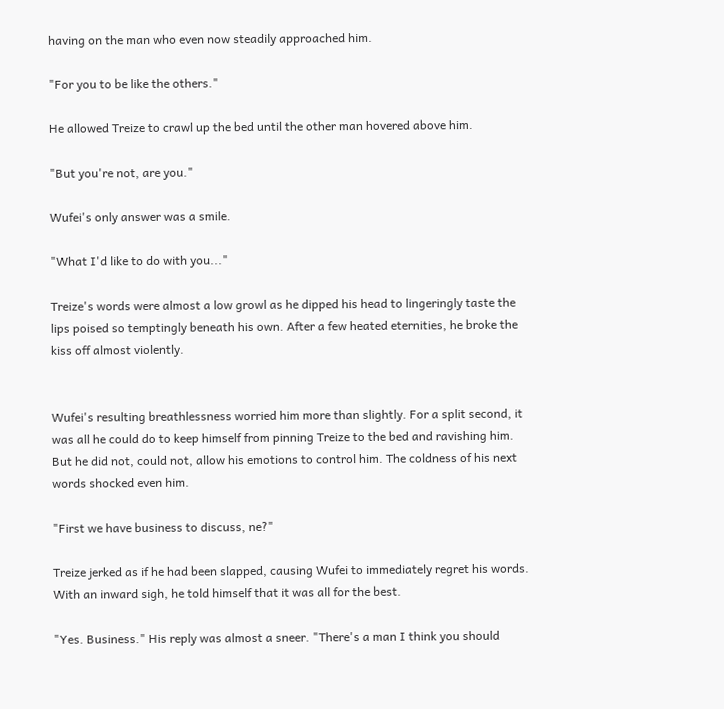having on the man who even now steadily approached him.

"For you to be like the others."

He allowed Treize to crawl up the bed until the other man hovered above him.

"But you're not, are you."

Wufei's only answer was a smile.

"What I'd like to do with you..."

Treize's words were almost a low growl as he dipped his head to lingeringly taste the lips poised so temptingly beneath his own. After a few heated eternities, he broke the kiss off almost violently.


Wufei's resulting breathlessness worried him more than slightly. For a split second, it was all he could do to keep himself from pinning Treize to the bed and ravishing him. But he did not, could not, allow his emotions to control him. The coldness of his next words shocked even him.

"First we have business to discuss, ne?"

Treize jerked as if he had been slapped, causing Wufei to immediately regret his words. With an inward sigh, he told himself that it was all for the best.

"Yes. Business." His reply was almost a sneer. "There's a man I think you should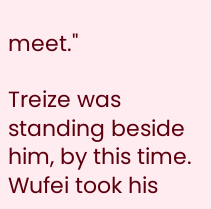meet."

Treize was standing beside him, by this time. Wufei took his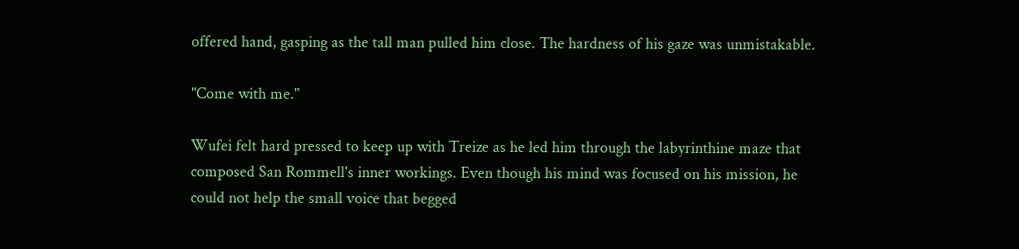offered hand, gasping as the tall man pulled him close. The hardness of his gaze was unmistakable.

"Come with me."

Wufei felt hard pressed to keep up with Treize as he led him through the labyrinthine maze that composed San Rommell's inner workings. Even though his mind was focused on his mission, he could not help the small voice that begged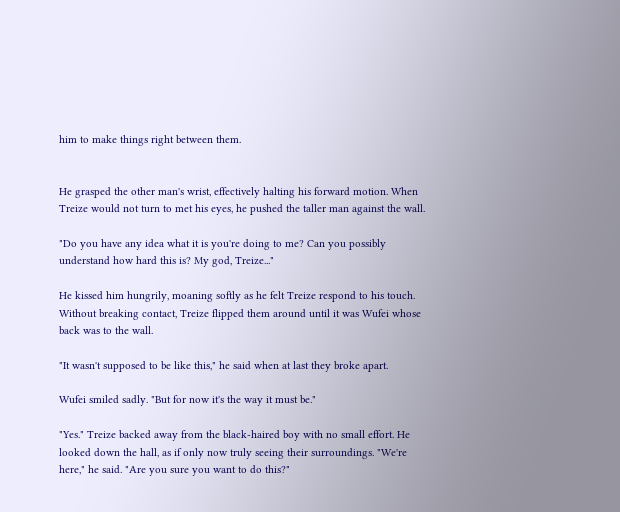him to make things right between them.


He grasped the other man's wrist, effectively halting his forward motion. When Treize would not turn to met his eyes, he pushed the taller man against the wall.

"Do you have any idea what it is you're doing to me? Can you possibly understand how hard this is? My god, Treize..."

He kissed him hungrily, moaning softly as he felt Treize respond to his touch. Without breaking contact, Treize flipped them around until it was Wufei whose back was to the wall.

"It wasn't supposed to be like this," he said when at last they broke apart.

Wufei smiled sadly. "But for now it's the way it must be."

"Yes." Treize backed away from the black-haired boy with no small effort. He looked down the hall, as if only now truly seeing their surroundings. "We're here," he said. "Are you sure you want to do this?"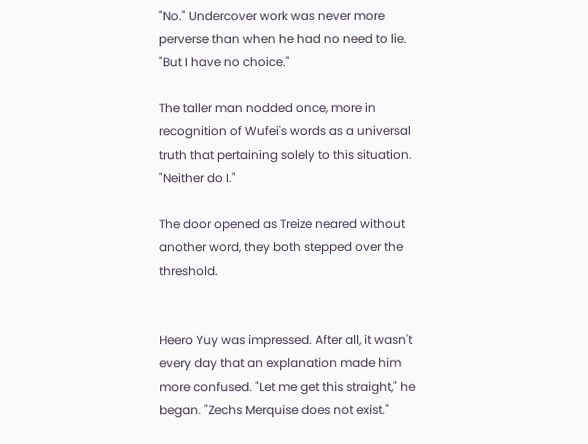"No." Undercover work was never more perverse than when he had no need to lie. "But I have no choice."

The taller man nodded once, more in recognition of Wufei's words as a universal truth that pertaining solely to this situation. "Neither do I."

The door opened as Treize neared without another word, they both stepped over the threshold.


Heero Yuy was impressed. After all, it wasn't every day that an explanation made him more confused. "Let me get this straight," he began. "Zechs Merquise does not exist."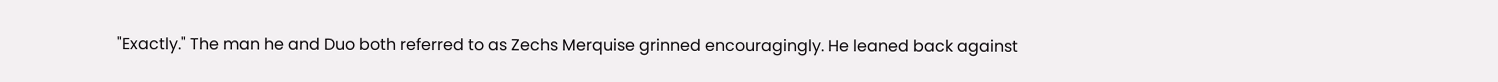"Exactly." The man he and Duo both referred to as Zechs Merquise grinned encouragingly. He leaned back against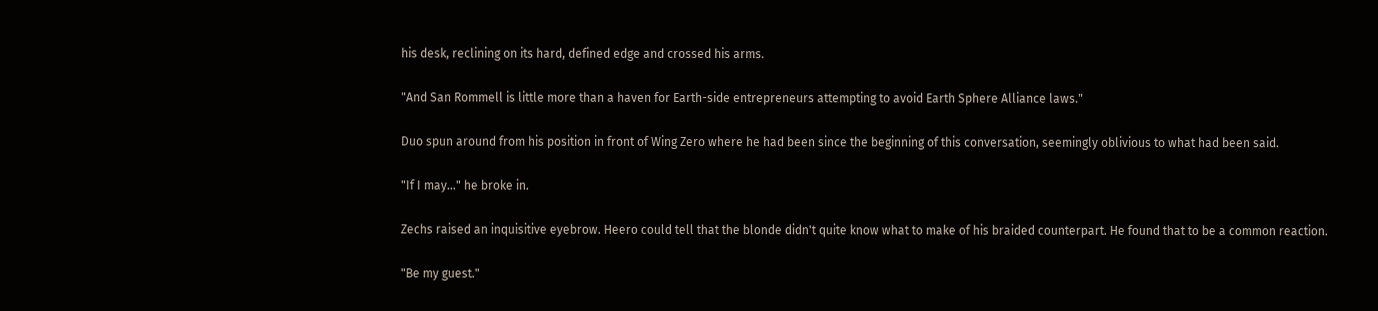his desk, reclining on its hard, defined edge and crossed his arms.

"And San Rommell is little more than a haven for Earth-side entrepreneurs attempting to avoid Earth Sphere Alliance laws."

Duo spun around from his position in front of Wing Zero where he had been since the beginning of this conversation, seemingly oblivious to what had been said.

"If I may..." he broke in.

Zechs raised an inquisitive eyebrow. Heero could tell that the blonde didn't quite know what to make of his braided counterpart. He found that to be a common reaction.

"Be my guest."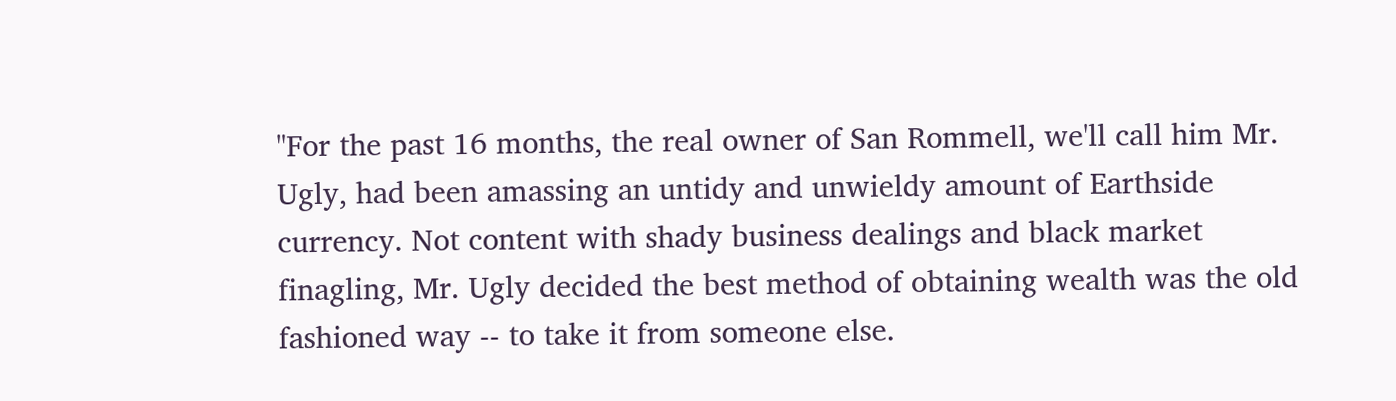"For the past 16 months, the real owner of San Rommell, we'll call him Mr. Ugly, had been amassing an untidy and unwieldy amount of Earthside currency. Not content with shady business dealings and black market finagling, Mr. Ugly decided the best method of obtaining wealth was the old fashioned way -- to take it from someone else.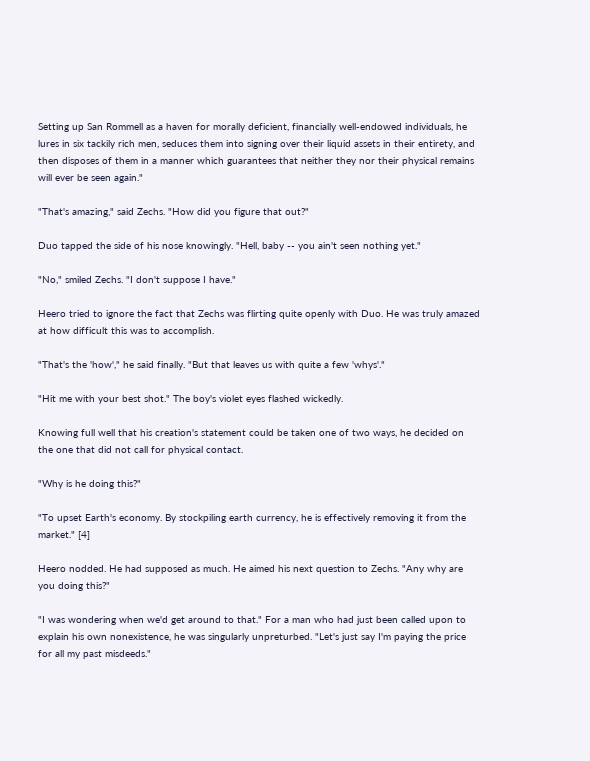Setting up San Rommell as a haven for morally deficient, financially well-endowed individuals, he lures in six tackily rich men, seduces them into signing over their liquid assets in their entirety, and then disposes of them in a manner which guarantees that neither they nor their physical remains will ever be seen again."

"That's amazing," said Zechs. "How did you figure that out?"

Duo tapped the side of his nose knowingly. "Hell, baby -- you ain't seen nothing yet."

"No," smiled Zechs. "I don't suppose I have."

Heero tried to ignore the fact that Zechs was flirting quite openly with Duo. He was truly amazed at how difficult this was to accomplish.

"That's the 'how'," he said finally. "But that leaves us with quite a few 'whys'."

"Hit me with your best shot." The boy's violet eyes flashed wickedly.

Knowing full well that his creation's statement could be taken one of two ways, he decided on the one that did not call for physical contact.

"Why is he doing this?"

"To upset Earth's economy. By stockpiling earth currency, he is effectively removing it from the market." [4]

Heero nodded. He had supposed as much. He aimed his next question to Zechs. "Any why are you doing this?"

"I was wondering when we'd get around to that." For a man who had just been called upon to explain his own nonexistence, he was singularly unpreturbed. "Let's just say I'm paying the price for all my past misdeeds."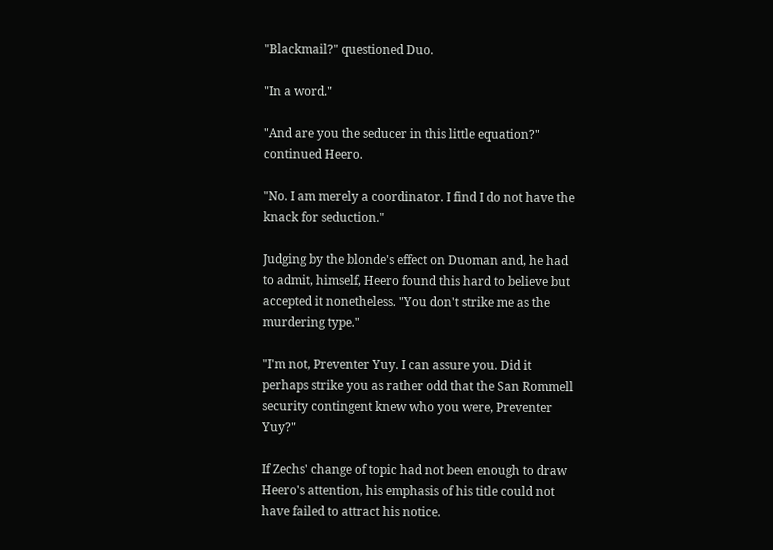"Blackmail?" questioned Duo.

"In a word."

"And are you the seducer in this little equation?" continued Heero.

"No. I am merely a coordinator. I find I do not have the knack for seduction."

Judging by the blonde's effect on Duoman and, he had to admit, himself, Heero found this hard to believe but accepted it nonetheless. "You don't strike me as the murdering type."

"I'm not, Preventer Yuy. I can assure you. Did it perhaps strike you as rather odd that the San Rommell security contingent knew who you were, Preventer Yuy?"

If Zechs' change of topic had not been enough to draw Heero's attention, his emphasis of his title could not have failed to attract his notice.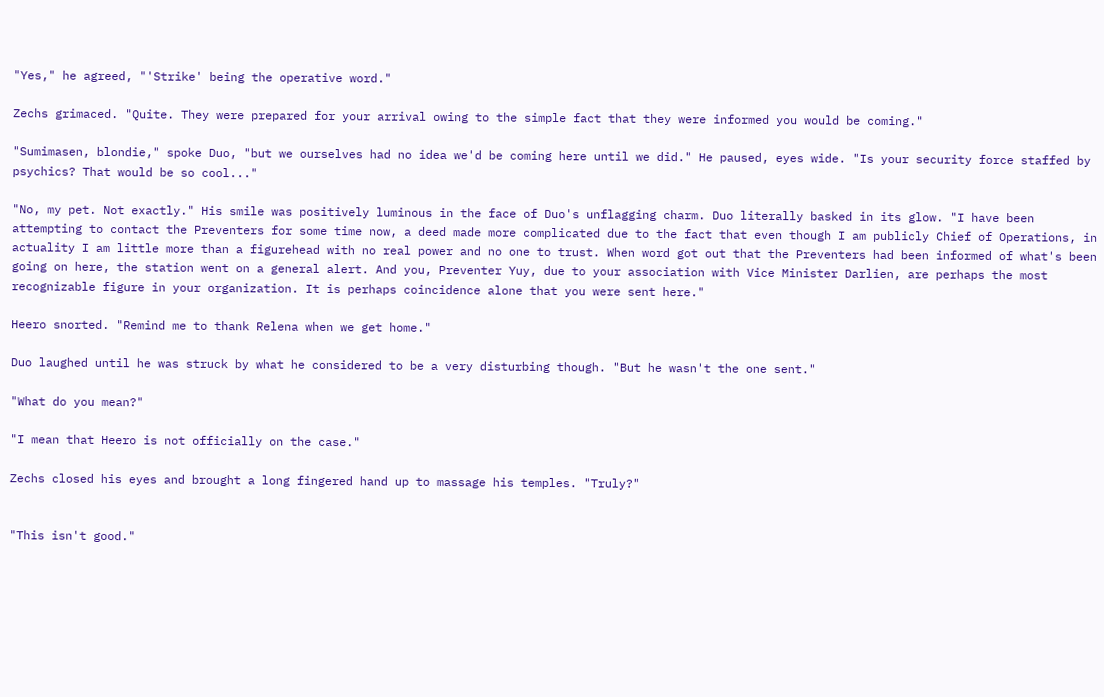"Yes," he agreed, "'Strike' being the operative word."

Zechs grimaced. "Quite. They were prepared for your arrival owing to the simple fact that they were informed you would be coming."

"Sumimasen, blondie," spoke Duo, "but we ourselves had no idea we'd be coming here until we did." He paused, eyes wide. "Is your security force staffed by psychics? That would be so cool..."

"No, my pet. Not exactly." His smile was positively luminous in the face of Duo's unflagging charm. Duo literally basked in its glow. "I have been attempting to contact the Preventers for some time now, a deed made more complicated due to the fact that even though I am publicly Chief of Operations, in actuality I am little more than a figurehead with no real power and no one to trust. When word got out that the Preventers had been informed of what's been going on here, the station went on a general alert. And you, Preventer Yuy, due to your association with Vice Minister Darlien, are perhaps the most recognizable figure in your organization. It is perhaps coincidence alone that you were sent here."

Heero snorted. "Remind me to thank Relena when we get home."

Duo laughed until he was struck by what he considered to be a very disturbing though. "But he wasn't the one sent."

"What do you mean?"

"I mean that Heero is not officially on the case."

Zechs closed his eyes and brought a long fingered hand up to massage his temples. "Truly?"


"This isn't good."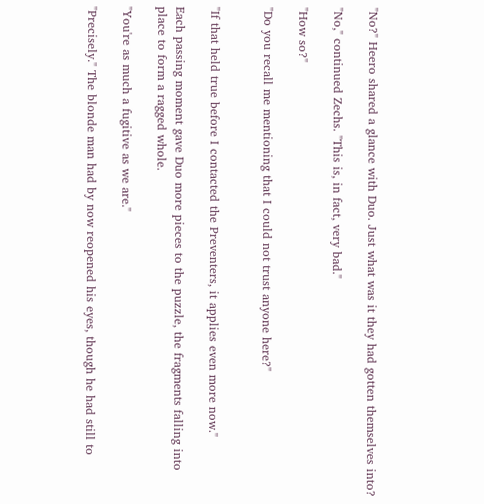"No?" Heero shared a glance with Duo. Just what was it they had gotten themselves into?

"No," continued Zechs. "This is, in fact, very bad."

"How so?"

"Do you recall me mentioning that I could not trust anyone here?"


"If that held true before I contacted the Preventers, it applies even more now."

Each passing moment gave Duo more pieces to the puzzle, the fragments falling into place to form a ragged whole.

"You're as much a fugitive as we are."

"Precisely." The blonde man had by now reopened his eyes, though he had still to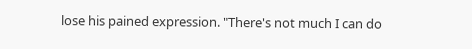lose his pained expression. "There's not much I can do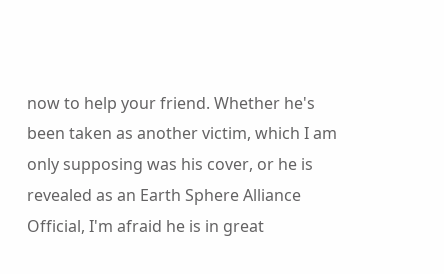now to help your friend. Whether he's been taken as another victim, which I am only supposing was his cover, or he is revealed as an Earth Sphere Alliance Official, I'm afraid he is in great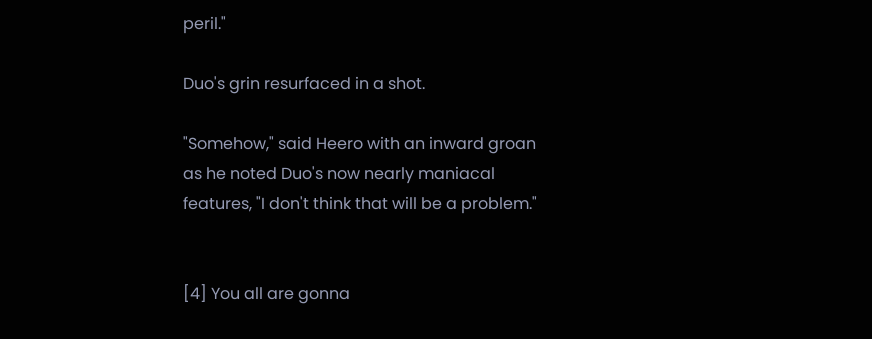peril."

Duo's grin resurfaced in a shot.

"Somehow," said Heero with an inward groan as he noted Duo's now nearly maniacal features, "I don't think that will be a problem."


[4] You all are gonna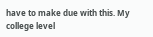have to make due with this. My college level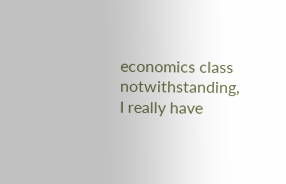economics class notwithstanding, I really have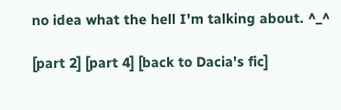no idea what the hell I'm talking about. ^_^

[part 2] [part 4] [back to Dacia's fic]